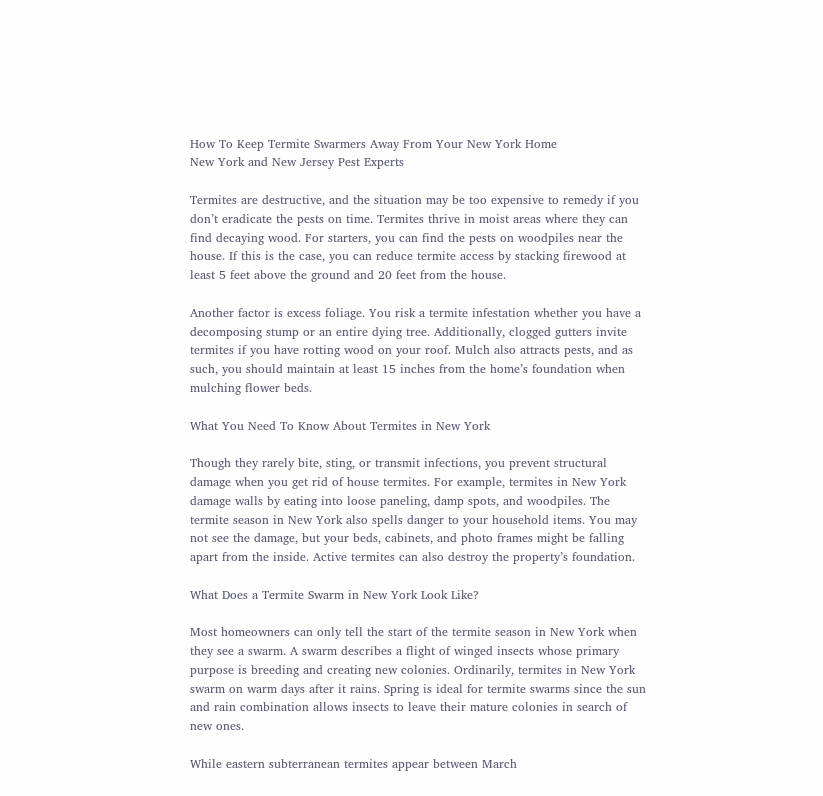How To Keep Termite Swarmers Away From Your New York Home
New York and New Jersey Pest Experts

Termites are destructive, and the situation may be too expensive to remedy if you don’t eradicate the pests on time. Termites thrive in moist areas where they can find decaying wood. For starters, you can find the pests on woodpiles near the house. If this is the case, you can reduce termite access by stacking firewood at least 5 feet above the ground and 20 feet from the house.

Another factor is excess foliage. You risk a termite infestation whether you have a decomposing stump or an entire dying tree. Additionally, clogged gutters invite termites if you have rotting wood on your roof. Mulch also attracts pests, and as such, you should maintain at least 15 inches from the home’s foundation when mulching flower beds.

What You Need To Know About Termites in New York

Though they rarely bite, sting, or transmit infections, you prevent structural damage when you get rid of house termites. For example, termites in New York damage walls by eating into loose paneling, damp spots, and woodpiles. The termite season in New York also spells danger to your household items. You may not see the damage, but your beds, cabinets, and photo frames might be falling apart from the inside. Active termites can also destroy the property’s foundation.

What Does a Termite Swarm in New York Look Like?

Most homeowners can only tell the start of the termite season in New York when they see a swarm. A swarm describes a flight of winged insects whose primary purpose is breeding and creating new colonies. Ordinarily, termites in New York swarm on warm days after it rains. Spring is ideal for termite swarms since the sun and rain combination allows insects to leave their mature colonies in search of new ones.

While eastern subterranean termites appear between March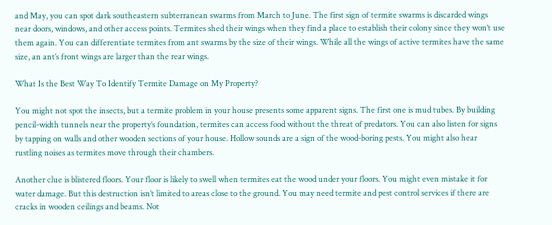and May, you can spot dark southeastern subterranean swarms from March to June. The first sign of termite swarms is discarded wings near doors, windows, and other access points. Termites shed their wings when they find a place to establish their colony since they won’t use them again. You can differentiate termites from ant swarms by the size of their wings. While all the wings of active termites have the same size, an ant’s front wings are larger than the rear wings.

What Is the Best Way To Identify Termite Damage on My Property?

You might not spot the insects, but a termite problem in your house presents some apparent signs. The first one is mud tubes. By building pencil-width tunnels near the property’s foundation, termites can access food without the threat of predators. You can also listen for signs by tapping on walls and other wooden sections of your house. Hollow sounds are a sign of the wood-boring pests. You might also hear rustling noises as termites move through their chambers.

Another clue is blistered floors. Your floor is likely to swell when termites eat the wood under your floors. You might even mistake it for water damage. But this destruction isn’t limited to areas close to the ground. You may need termite and pest control services if there are cracks in wooden ceilings and beams. Not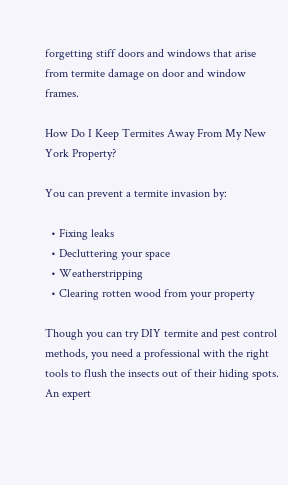forgetting stiff doors and windows that arise from termite damage on door and window frames.

How Do I Keep Termites Away From My New York Property?

You can prevent a termite invasion by:

  • Fixing leaks
  • Decluttering your space
  • Weatherstripping
  • Clearing rotten wood from your property

Though you can try DIY termite and pest control methods, you need a professional with the right tools to flush the insects out of their hiding spots. An expert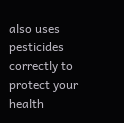also uses pesticides correctly to protect your health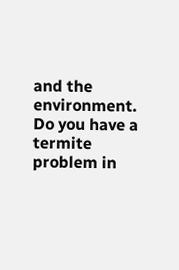and the environment. Do you have a termite problem in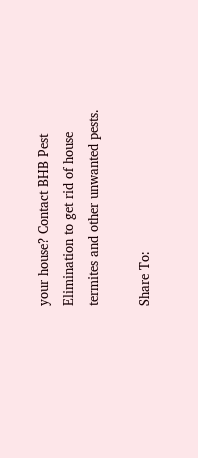your house? Contact BHB Pest Elimination to get rid of house termites and other unwanted pests.

Share To: